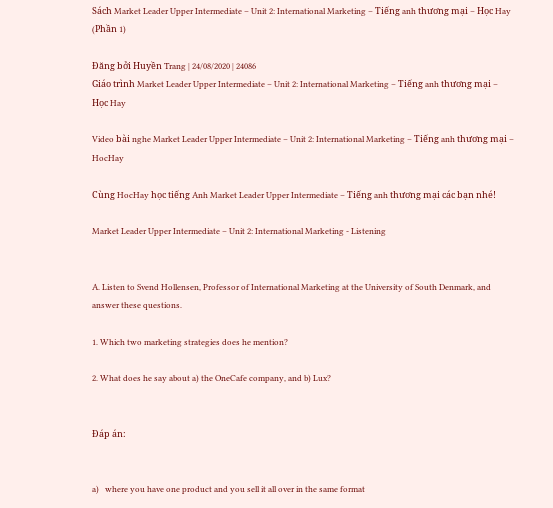Sách Market Leader Upper Intermediate – Unit 2: International Marketing – Tiếng anh thương mại – Học Hay (Phần 1)

Đăng bởi Huyền Trang | 24/08/2020 | 24086
Giáo trình Market Leader Upper Intermediate – Unit 2: International Marketing – Tiếng anh thương mại – Học Hay

Video bài nghe Market Leader Upper Intermediate – Unit 2: International Marketing – Tiếng anh thương mại – HocHay

Cùng HocHay học tiếng Anh Market Leader Upper Intermediate – Tiếng anh thương mại các bạn nhé!

Market Leader Upper Intermediate – Unit 2: International Marketing - Listening


A. Listen to Svend Hollensen, Professor of International Marketing at the University of South Denmark, and answer these questions.

1. Which two marketing strategies does he mention?

2. What does he say about a) the OneCafe company, and b) Lux?


Đáp án:


a)   where you have one product and you sell it all over in the same format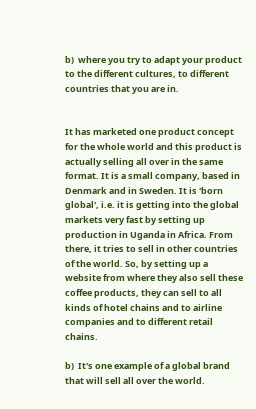b)  where you try to adapt your product to the different cultures, to different countries that you are in.


It has marketed one product concept for the whole world and this product is actually selling all over in the same format. It is a small company, based in Denmark and in Sweden. It is 'born global', i.e. it is getting into the global markets very fast by setting up production in Uganda in Africa. From there, it tries to sell in other countries of the world. So, by setting up a website from where they also sell these coffee products, they can sell to all kinds of hotel chains and to airline companies and to different retail chains.

b)  It's one example of a global brand that will sell all over the world.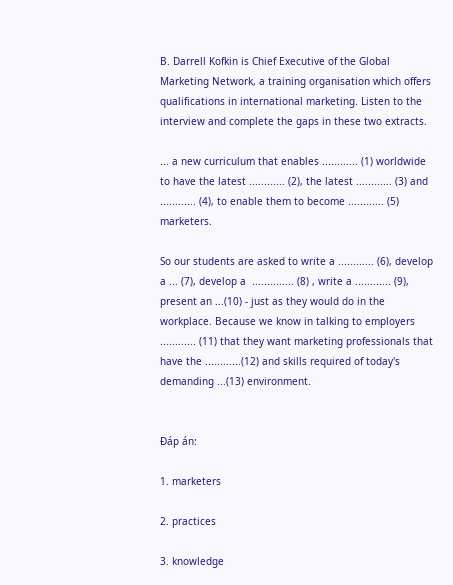B. Darrell Kofkin is Chief Executive of the Global Marketing Network, a training organisation which offers qualifications in international marketing. Listen to the interview and complete the gaps in these two extracts.

... a new curriculum that enables ............ (1) worldwide to have the latest ............ (2), the latest ............ (3) and ............ (4), to enable them to become ............ (5) marketers.

So our students are asked to write a ............ (6), develop a ... (7), develop a  .............. (8) , write a ............ (9), present an ...(10) - just as they would do in the workplace. Because we know in talking to employers ............ (11) that they want marketing professionals that have the ............(12) and skills required of today's demanding ...(13) environment.


Đáp án:

1. marketers

2. practices

3. knowledge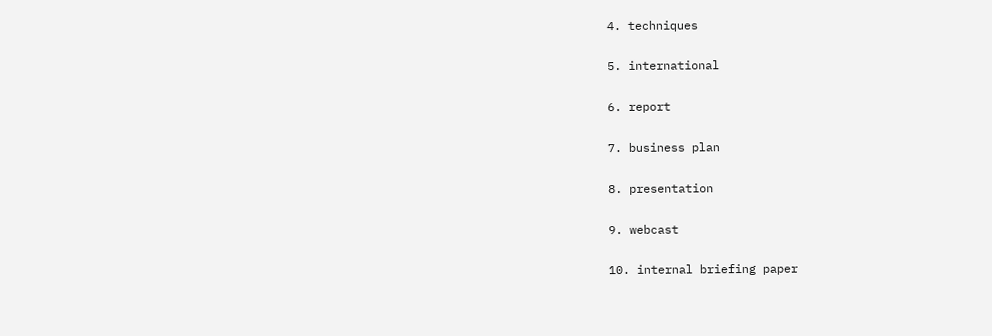4. techniques

5. international

6. report

7. business plan

8. presentation

9. webcast

10. internal briefing paper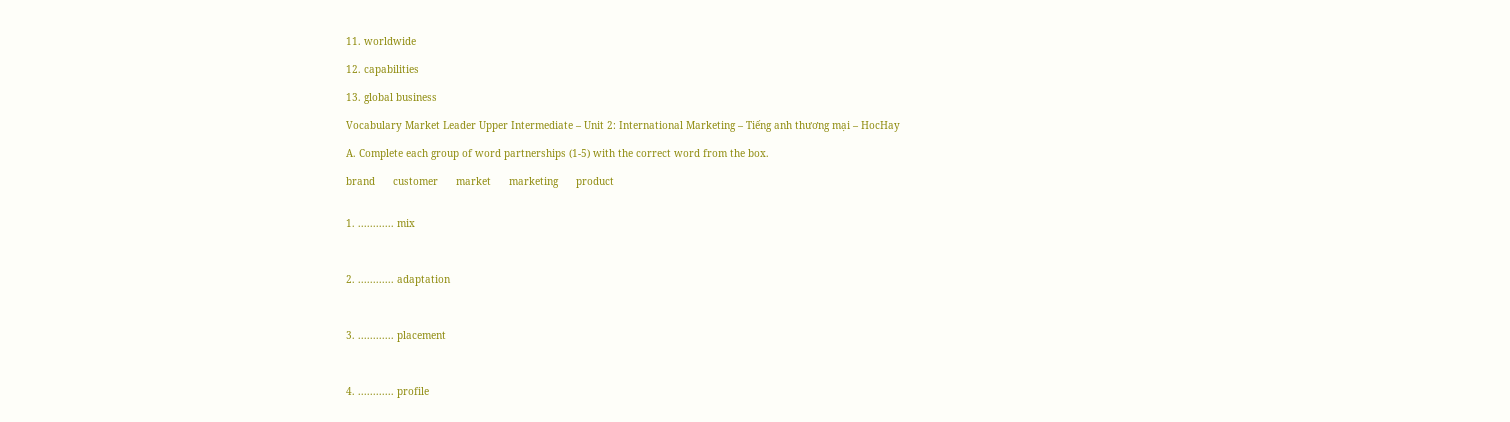11. worldwide

12. capabilities

13. global business

Vocabulary Market Leader Upper Intermediate – Unit 2: International Marketing – Tiếng anh thương mại – HocHay

A. Complete each group of word partnerships (1-5) with the correct word from the box.

brand      customer      market      marketing      product


1. ............ mix



2. ............ adaptation



3. ............ placement



4. ............ profile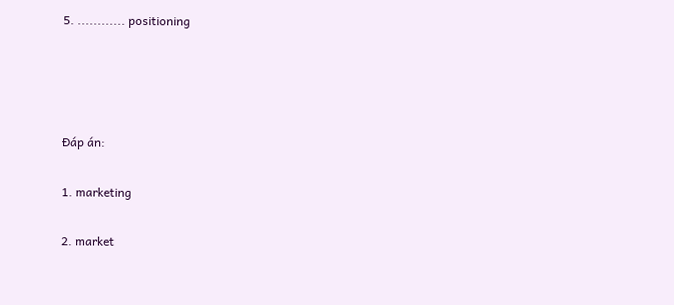5. ............ positioning




Đáp án:

1. marketing

2. market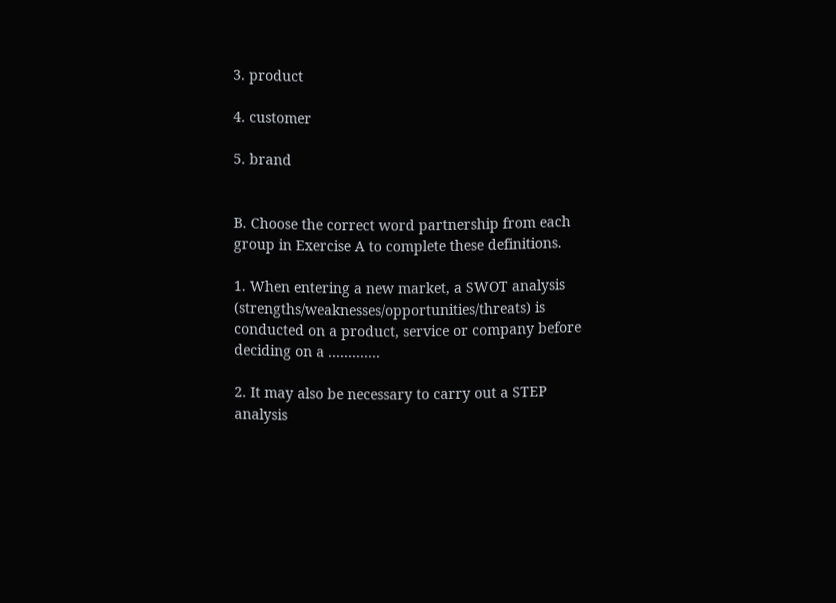3. product

4. customer

5. brand


B. Choose the correct word partnership from each group in Exercise A to complete these definitions.

1. When entering a new market, a SWOT analysis (strengths/weaknesses/opportunities/threats) is conducted on a product, service or company before deciding on a .............

2. It may also be necessary to carry out a STEP analysis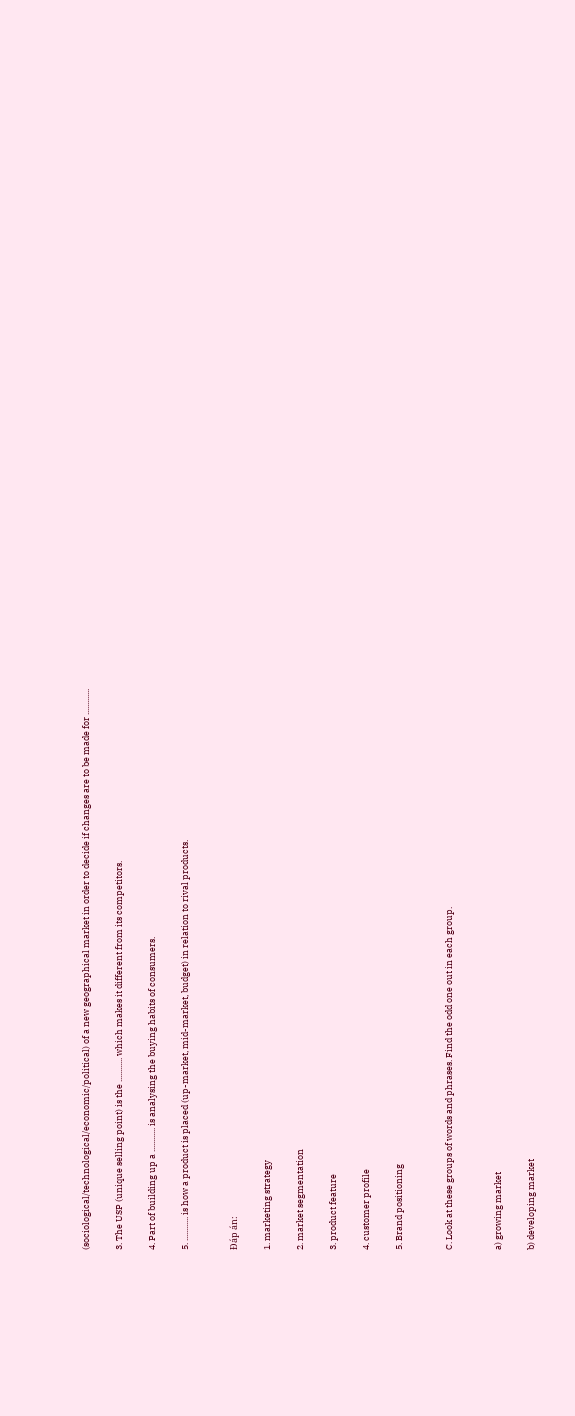(sociological/technological/economic/political) of a new geographical market in order to decide if changes are to be made for .............

3. The USP (unique selling point) is the ............ which makes it different from its competitors.

4. Part of building up a ............ is analysing the buying habits of consumers.

5. ............ is how a product is placed (up-market, mid-market, budget) in relation to rival products.


Đáp án:

1. marketing strategy

2. market segmentation

3. product feature

4. customer profile

5. Brand positioning


C. Look at these groups of words and phrases. Find the odd one out in each group.


a) growing market

b) developing market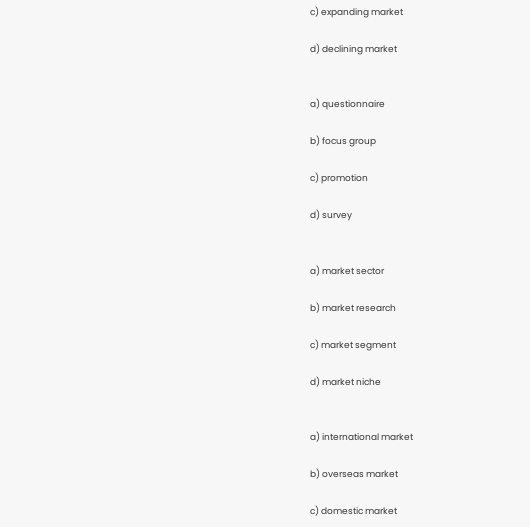c) expanding market

d) declining market


a) questionnaire

b) focus group

c) promotion

d) survey


a) market sector

b) market research

c) market segment

d) market niche


a) international market

b) overseas market

c) domestic market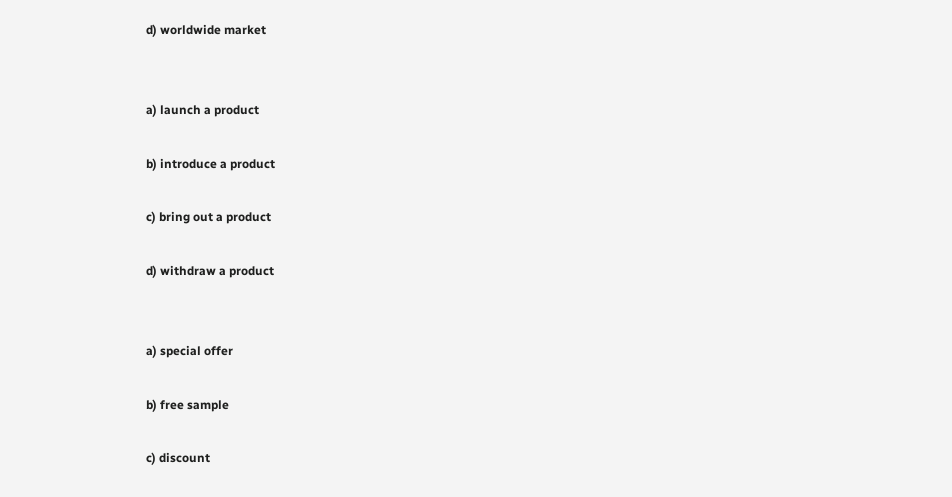d) worldwide market


a) launch a product

b) introduce a product

c) bring out a product

d) withdraw a product


a) special offer

b) free sample

c) discount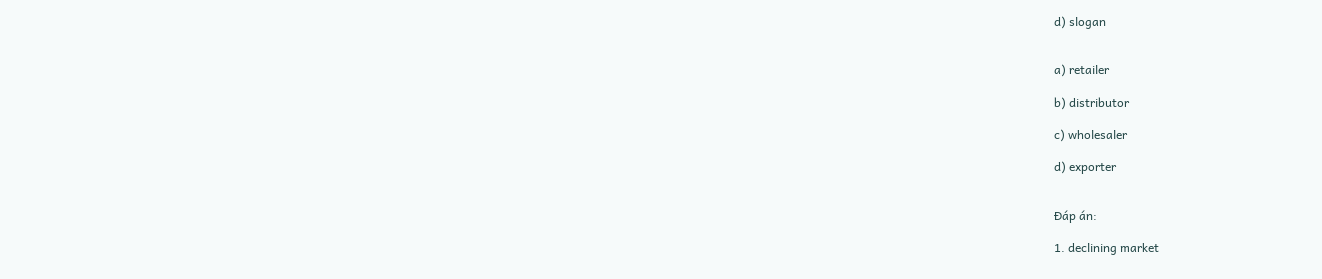d) slogan


a) retailer

b) distributor

c) wholesaler

d) exporter


Đáp án:

1. declining market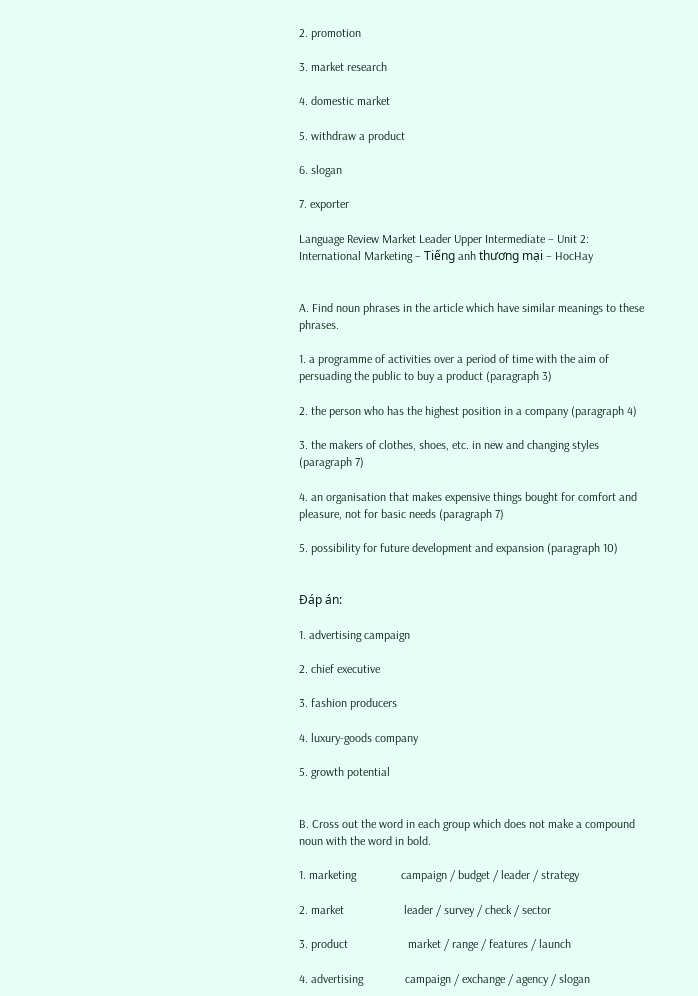2. promotion

3. market research

4. domestic market

5. withdraw a product

6. slogan

7. exporter

Language Review Market Leader Upper Intermediate – Unit 2: International Marketing – Tiếng anh thương mại – HocHay


A. Find noun phrases in the article which have similar meanings to these phrases.

1. a programme of activities over a period of time with the aim of persuading the public to buy a product (paragraph 3)

2. the person who has the highest position in a company (paragraph 4)

3. the makers of clothes, shoes, etc. in new and changing styles (paragraph 7)

4. an organisation that makes expensive things bought for comfort and pleasure, not for basic needs (paragraph 7)

5. possibility for future development and expansion (paragraph 10)


Đáp án:

1. advertising campaign

2. chief executive

3. fashion producers

4. luxury-goods company

5. growth potential


B. Cross out the word in each group which does not make a compound noun with the word in bold.

1. marketing               campaign / budget / leader / strategy

2. market                    leader / survey / check / sector

3. product                    market / range / features / launch

4. advertising              campaign / exchange / agency / slogan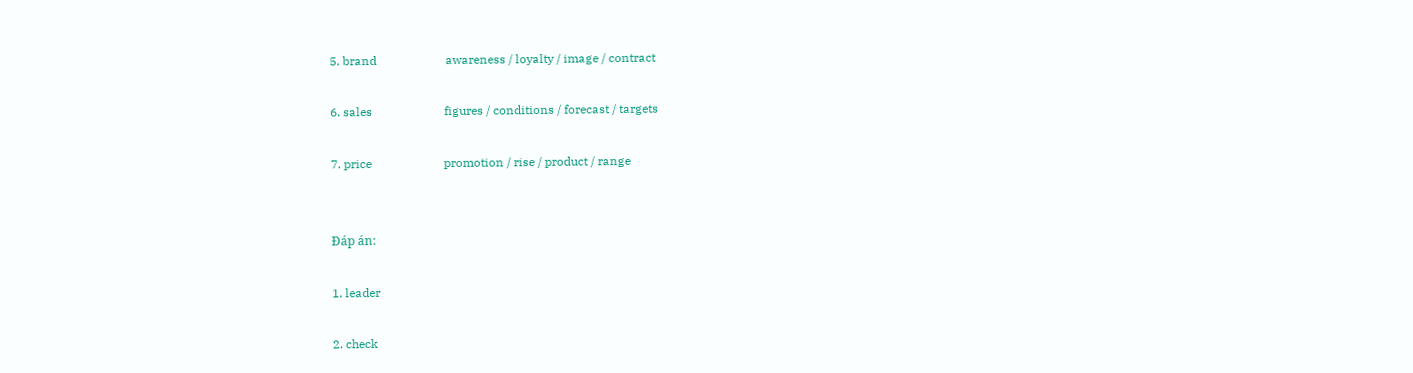5. brand                       awareness / loyalty / image / contract

6. sales                        figures / conditions / forecast / targets

7. price                        promotion / rise / product / range


Đáp án:

1. leader

2. check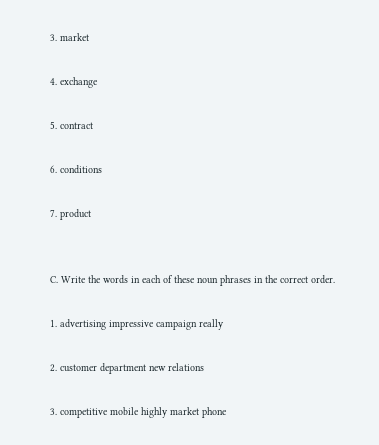3. market

4. exchange

5. contract

6. conditions

7. product


C. Write the words in each of these noun phrases in the correct order.

1. advertising impressive campaign really

2. customer department new relations

3. competitive mobile highly market phone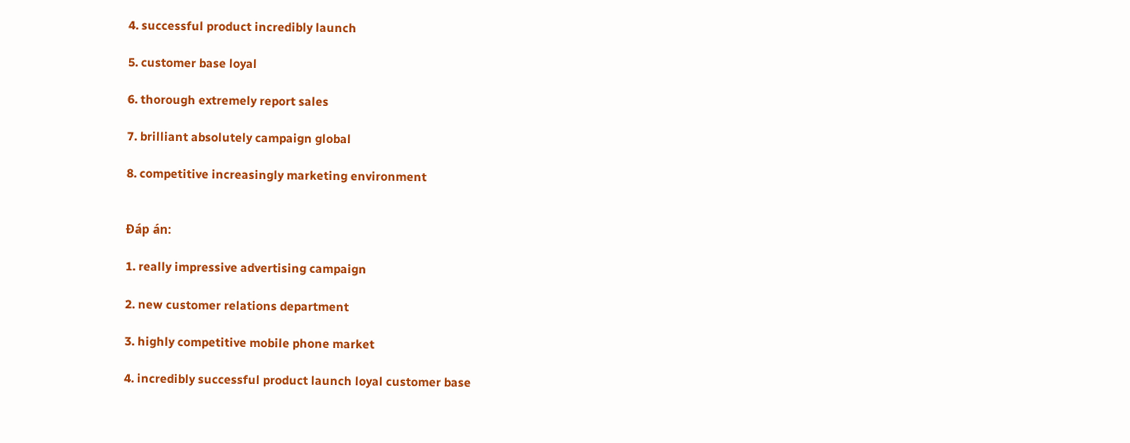4. successful product incredibly launch

5. customer base loyal

6. thorough extremely report sales

7. brilliant absolutely campaign global

8. competitive increasingly marketing environment


Đáp án:

1. really impressive advertising campaign

2. new customer relations department

3. highly competitive mobile phone market

4. incredibly successful product launch loyal customer base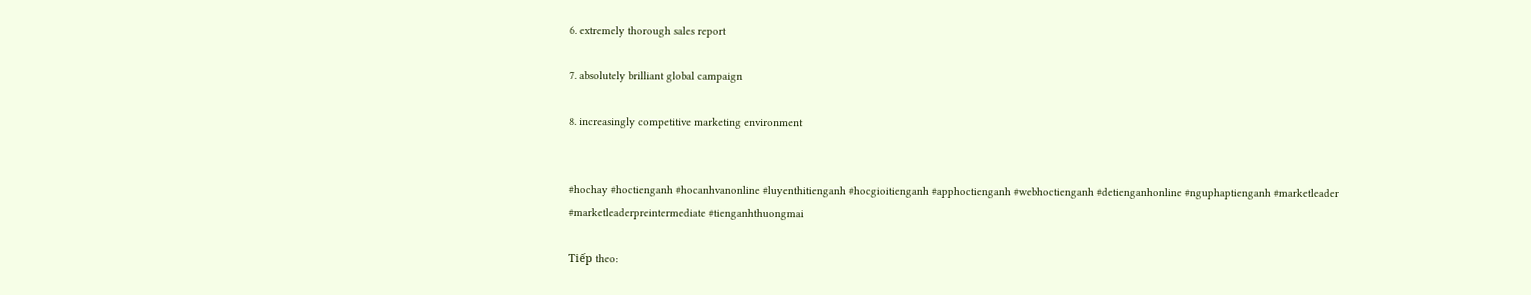6. extremely thorough sales report

7. absolutely brilliant global campaign

8. increasingly competitive marketing environment


#hochay #hoctienganh #hocanhvanonline #luyenthitienganh #hocgioitienganh #apphoctienganh #webhoctienganh #detienganhonline #nguphaptienganh #marketleader #marketleaderpreintermediate #tienganhthuongmai

Tiếp theo: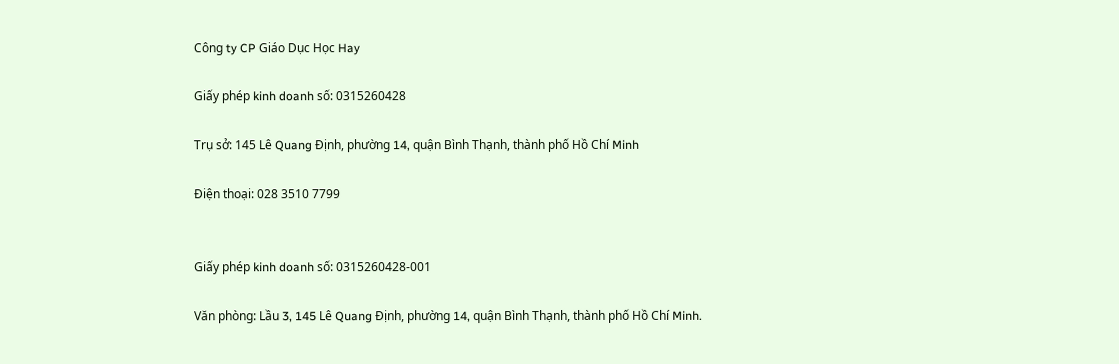Công ty CP Giáo Dục Học Hay

Giấy phép kinh doanh số: 0315260428

Trụ sở: 145 Lê Quang Định, phường 14, quận Bình Thạnh, thành phố Hồ Chí Minh

Điện thoại: 028 3510 7799


Giấy phép kinh doanh số: 0315260428-001

Văn phòng: Lầu 3, 145 Lê Quang Định, phường 14, quận Bình Thạnh, thành phố Hồ Chí Minh.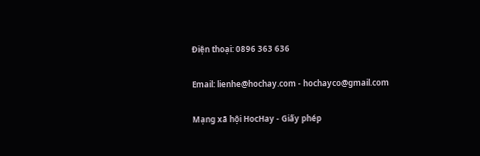Điện thoại: 0896 363 636

Email: lienhe@hochay.com - hochayco@gmail.com

Mạng xã hội HocHay - Giấy phép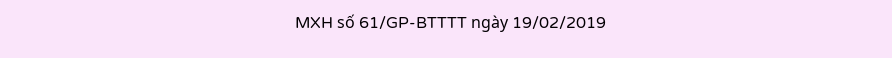MXH số 61/GP-BTTTT ngày 19/02/2019